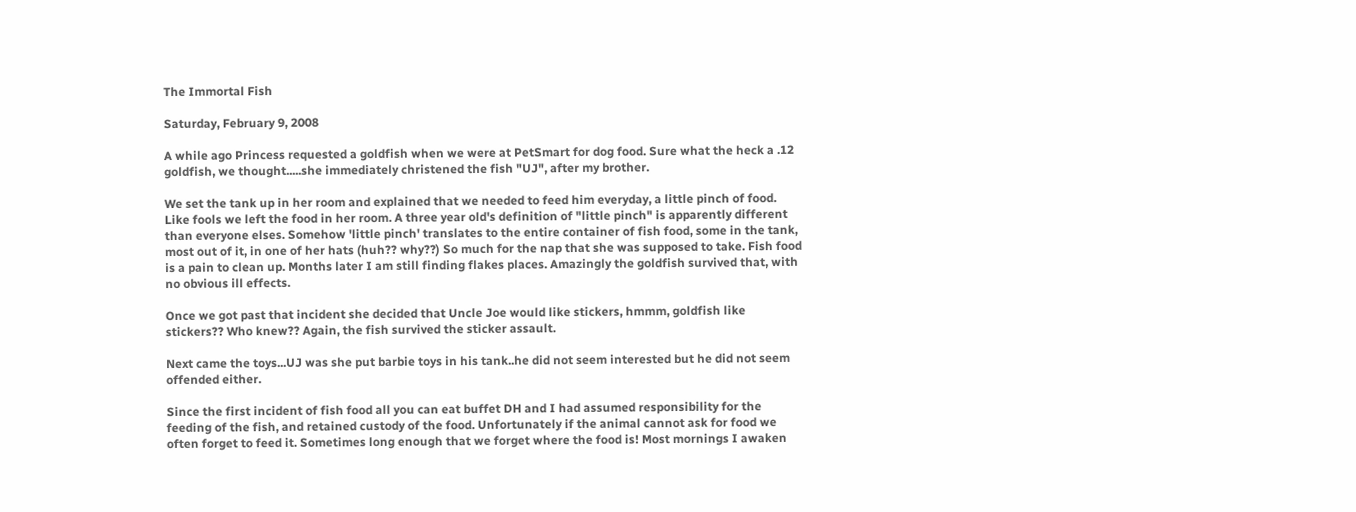The Immortal Fish

Saturday, February 9, 2008

A while ago Princess requested a goldfish when we were at PetSmart for dog food. Sure what the heck a .12 goldfish, we thought.....she immediately christened the fish "UJ", after my brother.

We set the tank up in her room and explained that we needed to feed him everyday, a little pinch of food. Like fools we left the food in her room. A three year old's definition of "little pinch" is apparently different than everyone elses. Somehow 'little pinch' translates to the entire container of fish food, some in the tank, most out of it, in one of her hats (huh?? why??) So much for the nap that she was supposed to take. Fish food is a pain to clean up. Months later I am still finding flakes places. Amazingly the goldfish survived that, with no obvious ill effects.

Once we got past that incident she decided that Uncle Joe would like stickers, hmmm, goldfish like stickers?? Who knew?? Again, the fish survived the sticker assault.

Next came the toys...UJ was she put barbie toys in his tank..he did not seem interested but he did not seem offended either.

Since the first incident of fish food all you can eat buffet DH and I had assumed responsibility for the feeding of the fish, and retained custody of the food. Unfortunately if the animal cannot ask for food we often forget to feed it. Sometimes long enough that we forget where the food is! Most mornings I awaken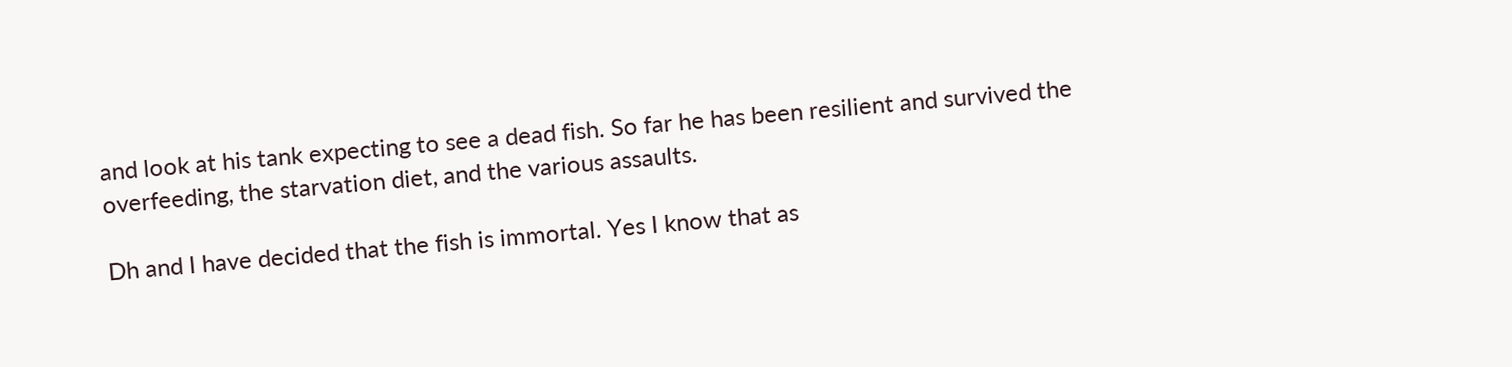and look at his tank expecting to see a dead fish. So far he has been resilient and survived the overfeeding, the starvation diet, and the various assaults.

Dh and I have decided that the fish is immortal. Yes I know that as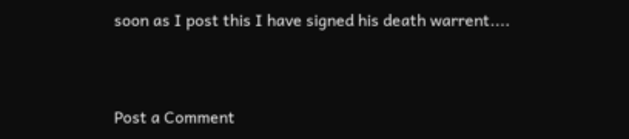soon as I post this I have signed his death warrent....


Post a Comment